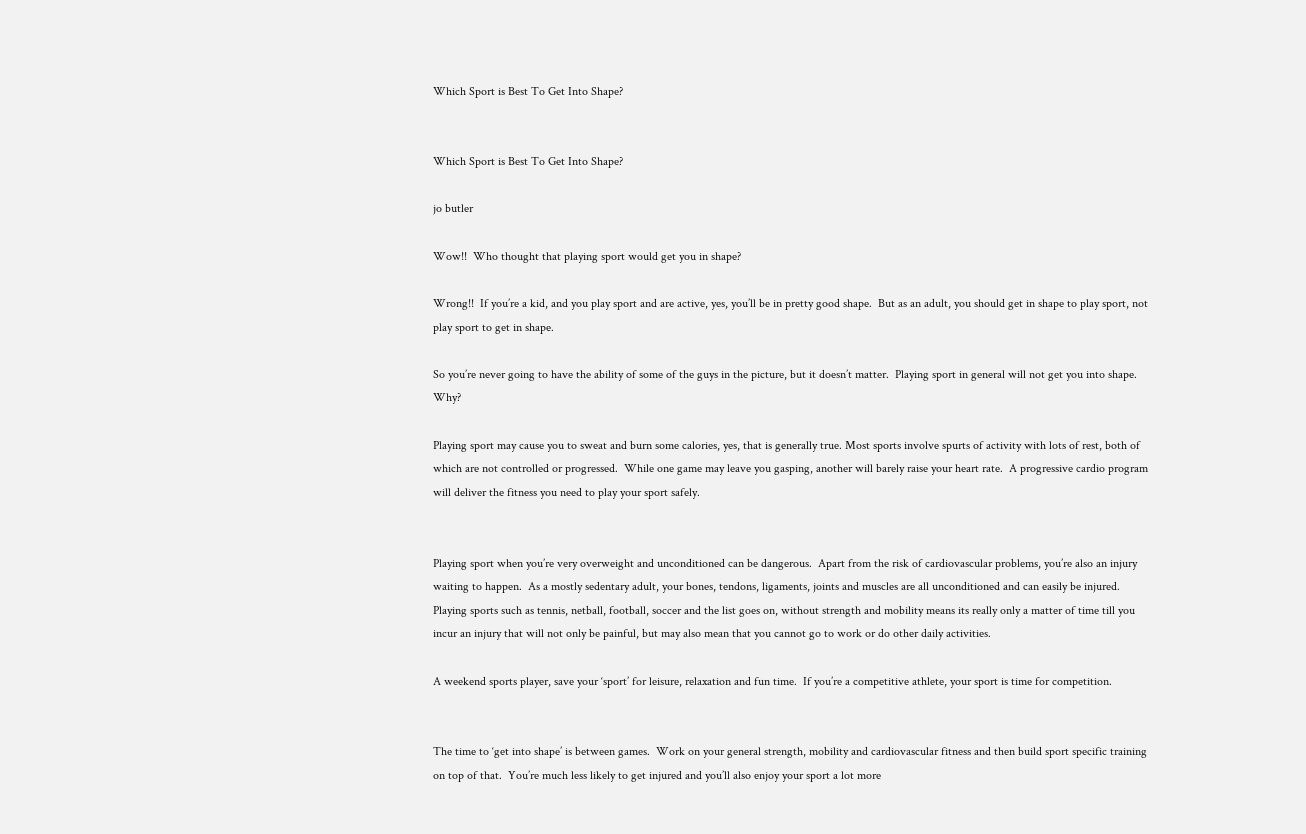Which Sport is Best To Get Into Shape?


Which Sport is Best To Get Into Shape?

jo butler

Wow!!  Who thought that playing sport would get you in shape?

Wrong!!  If you’re a kid, and you play sport and are active, yes, you’ll be in pretty good shape.  But as an adult, you should get in shape to play sport, not play sport to get in shape.

So you’re never going to have the ability of some of the guys in the picture, but it doesn’t matter.  Playing sport in general will not get you into shape.  Why?

Playing sport may cause you to sweat and burn some calories, yes, that is generally true. Most sports involve spurts of activity with lots of rest, both of which are not controlled or progressed.  While one game may leave you gasping, another will barely raise your heart rate.  A progressive cardio program will deliver the fitness you need to play your sport safely.


Playing sport when you’re very overweight and unconditioned can be dangerous.  Apart from the risk of cardiovascular problems, you’re also an injury waiting to happen.  As a mostly sedentary adult, your bones, tendons, ligaments, joints and muscles are all unconditioned and can easily be injured.  Playing sports such as tennis, netball, football, soccer and the list goes on, without strength and mobility means its really only a matter of time till you incur an injury that will not only be painful, but may also mean that you cannot go to work or do other daily activities.

A weekend sports player, save your ‘sport’ for leisure, relaxation and fun time.  If you’re a competitive athlete, your sport is time for competition.


The time to ‘get into shape’ is between games.  Work on your general strength, mobility and cardiovascular fitness and then build sport specific training on top of that.  You’re much less likely to get injured and you’ll also enjoy your sport a lot more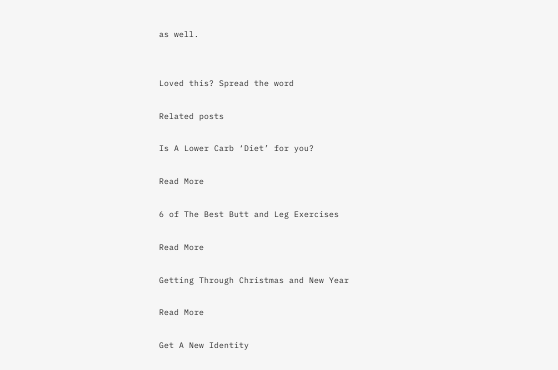as well.


Loved this? Spread the word

Related posts

Is A Lower Carb ‘Diet’ for you?

Read More

6 of The Best Butt and Leg Exercises

Read More

Getting Through Christmas and New Year

Read More

Get A New Identity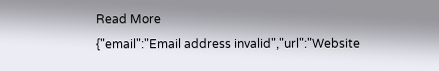Read More
{"email":"Email address invalid","url":"Website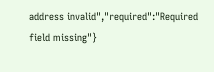address invalid","required":"Required field missing"}